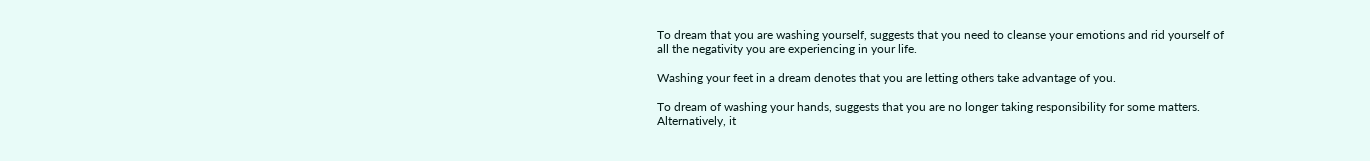To dream that you are washing yourself, suggests that you need to cleanse your emotions and rid yourself of all the negativity you are experiencing in your life.

Washing your feet in a dream denotes that you are letting others take advantage of you.

To dream of washing your hands, suggests that you are no longer taking responsibility for some matters. Alternatively, it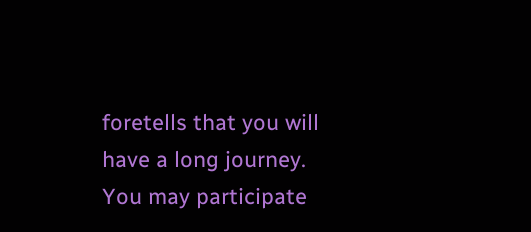foretells that you will have a long journey. You may participate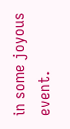in some joyous event.